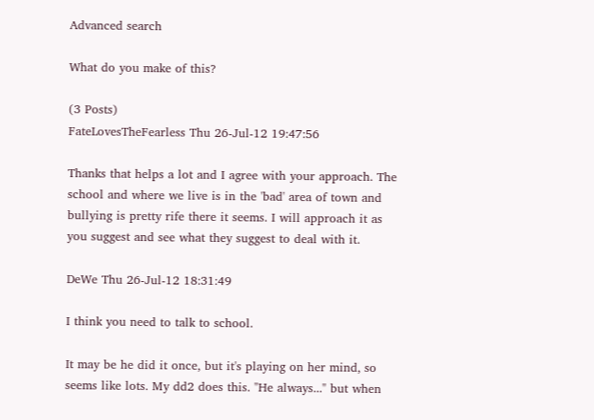Advanced search

What do you make of this?

(3 Posts)
FateLovesTheFearless Thu 26-Jul-12 19:47:56

Thanks that helps a lot and I agree with your approach. The school and where we live is in the 'bad' area of town and bullying is pretty rife there it seems. I will approach it as you suggest and see what they suggest to deal with it.

DeWe Thu 26-Jul-12 18:31:49

I think you need to talk to school.

It may be he did it once, but it's playing on her mind, so seems like lots. My dd2 does this. "He always..." but when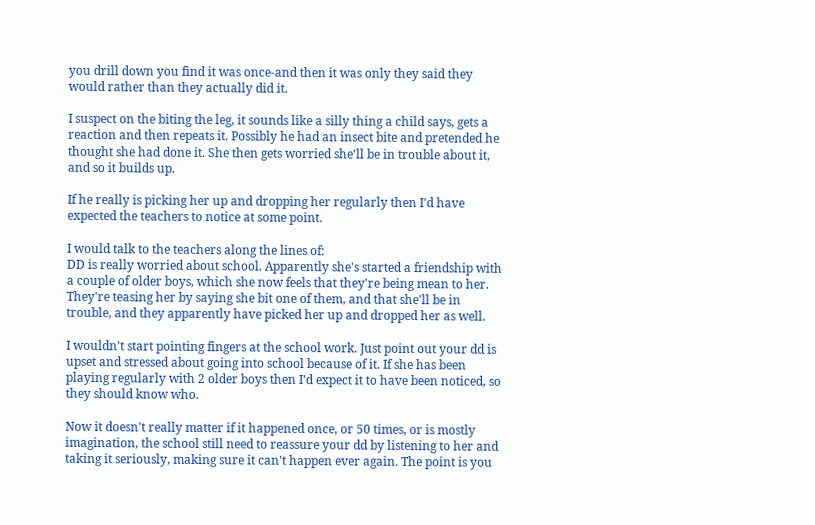you drill down you find it was once-and then it was only they said they would rather than they actually did it.

I suspect on the biting the leg, it sounds like a silly thing a child says, gets a reaction and then repeats it. Possibly he had an insect bite and pretended he thought she had done it. She then gets worried she'll be in trouble about it, and so it builds up.

If he really is picking her up and dropping her regularly then I'd have expected the teachers to notice at some point.

I would talk to the teachers along the lines of:
DD is really worried about school. Apparently she's started a friendship with a couple of older boys, which she now feels that they're being mean to her.
They're teasing her by saying she bit one of them, and that she'll be in trouble, and they apparently have picked her up and dropped her as well.

I wouldn't start pointing fingers at the school work. Just point out your dd is upset and stressed about going into school because of it. If she has been playing regularly with 2 older boys then I'd expect it to have been noticed, so they should know who.

Now it doesn't really matter if it happened once, or 50 times, or is mostly imagination, the school still need to reassure your dd by listening to her and taking it seriously, making sure it can't happen ever again. The point is you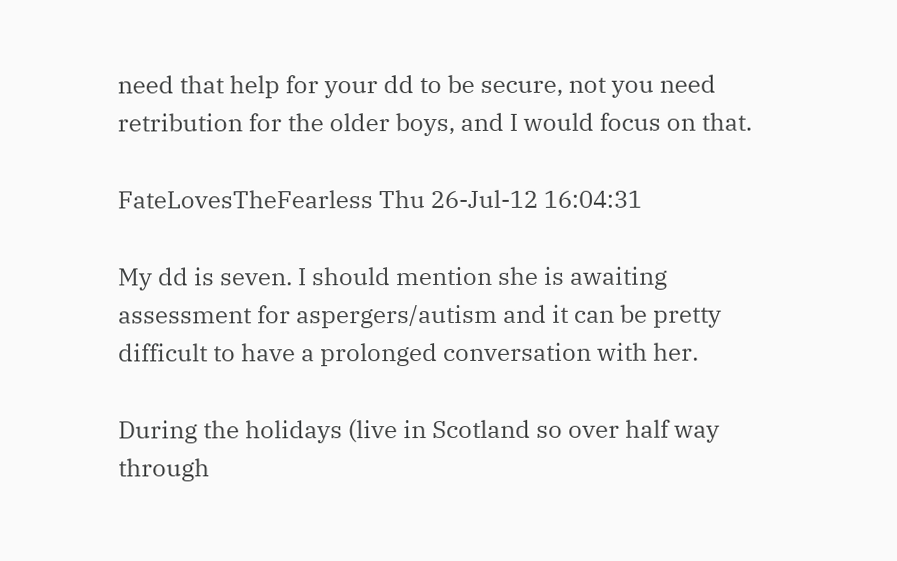need that help for your dd to be secure, not you need retribution for the older boys, and I would focus on that.

FateLovesTheFearless Thu 26-Jul-12 16:04:31

My dd is seven. I should mention she is awaiting assessment for aspergers/autism and it can be pretty difficult to have a prolonged conversation with her.

During the holidays (live in Scotland so over half way through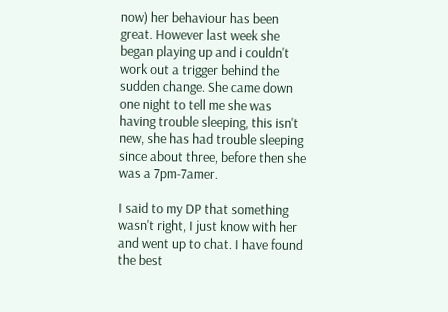now) her behaviour has been great. However last week she began playing up and i couldn't work out a trigger behind the sudden change. She came down one night to tell me she was having trouble sleeping, this isn't new, she has had trouble sleeping since about three, before then she was a 7pm-7amer.

I said to my DP that something wasn't right, I just know with her and went up to chat. I have found the best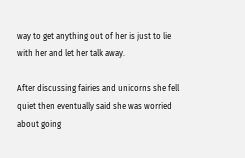way to get anything out of her is just to lie with her and let her talk away.

After discussing fairies and unicorns she fell quiet then eventually said she was worried about going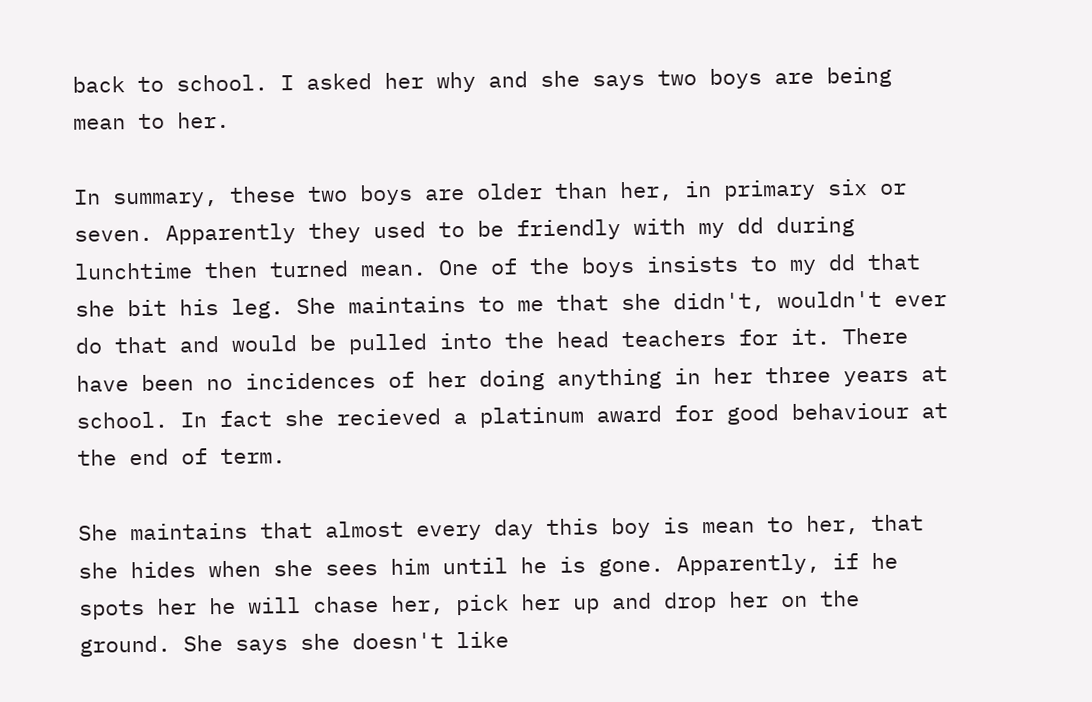back to school. I asked her why and she says two boys are being mean to her.

In summary, these two boys are older than her, in primary six or seven. Apparently they used to be friendly with my dd during lunchtime then turned mean. One of the boys insists to my dd that she bit his leg. She maintains to me that she didn't, wouldn't ever do that and would be pulled into the head teachers for it. There have been no incidences of her doing anything in her three years at school. In fact she recieved a platinum award for good behaviour at the end of term.

She maintains that almost every day this boy is mean to her, that she hides when she sees him until he is gone. Apparently, if he spots her he will chase her, pick her up and drop her on the ground. She says she doesn't like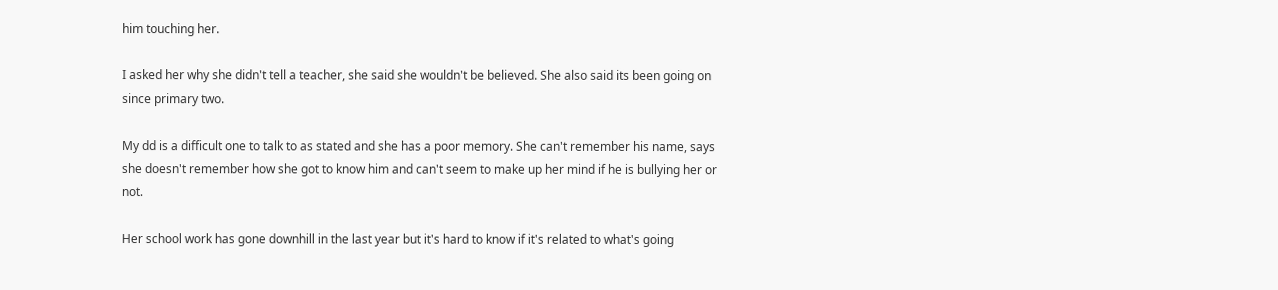him touching her.

I asked her why she didn't tell a teacher, she said she wouldn't be believed. She also said its been going on since primary two.

My dd is a difficult one to talk to as stated and she has a poor memory. She can't remember his name, says she doesn't remember how she got to know him and can't seem to make up her mind if he is bullying her or not.

Her school work has gone downhill in the last year but it's hard to know if it's related to what's going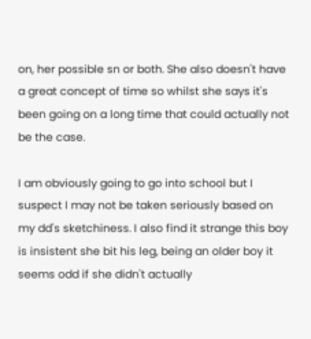on, her possible sn or both. She also doesn't have a great concept of time so whilst she says it's been going on a long time that could actually not be the case.

I am obviously going to go into school but I suspect I may not be taken seriously based on my dd's sketchiness. I also find it strange this boy is insistent she bit his leg, being an older boy it seems odd if she didn't actually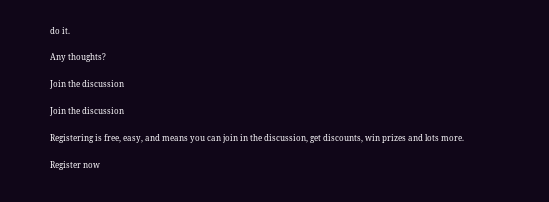do it.

Any thoughts?

Join the discussion

Join the discussion

Registering is free, easy, and means you can join in the discussion, get discounts, win prizes and lots more.

Register now